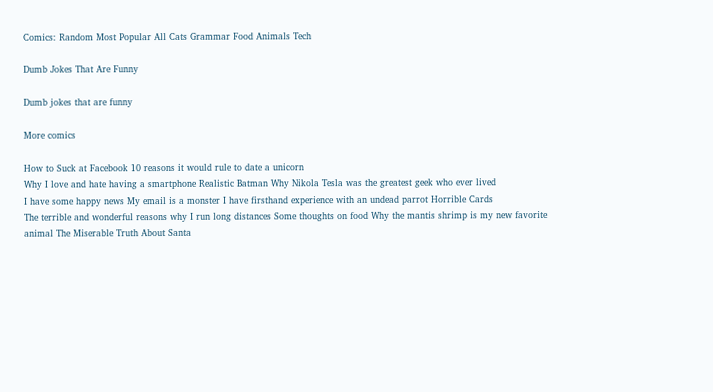Comics: Random Most Popular All Cats Grammar Food Animals Tech

Dumb Jokes That Are Funny

Dumb jokes that are funny

More comics

How to Suck at Facebook 10 reasons it would rule to date a unicorn
Why I love and hate having a smartphone Realistic Batman Why Nikola Tesla was the greatest geek who ever lived
I have some happy news My email is a monster I have firsthand experience with an undead parrot Horrible Cards
The terrible and wonderful reasons why I run long distances Some thoughts on food Why the mantis shrimp is my new favorite animal The Miserable Truth About Santa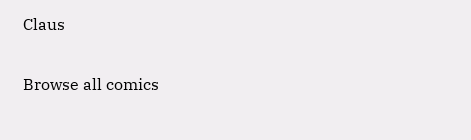Claus

Browse all comics